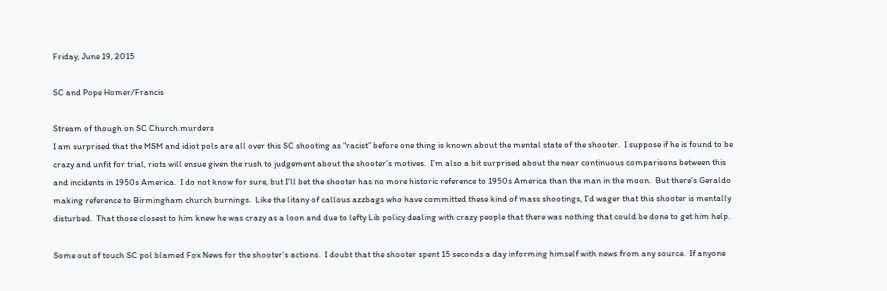Friday, June 19, 2015

SC and Pope Homer/Francis

Stream of though on SC Church murders
I am surprised that the MSM and idiot pols are all over this SC shooting as “racist” before one thing is known about the mental state of the shooter.  I suppose if he is found to be crazy and unfit for trial, riots will ensue given the rush to judgement about the shooter’s motives.  I’m also a bit surprised about the near continuous comparisons between this and incidents in 1950s America.  I do not know for sure, but I’ll bet the shooter has no more historic reference to 1950s America than the man in the moon.  But there’s Geraldo making reference to Birmingham church burnings.  Like the litany of callous azzbags who have committed these kind of mass shootings, I’d wager that this shooter is mentally disturbed.  That those closest to him knew he was crazy as a loon and due to lefty Lib policy dealing with crazy people that there was nothing that could be done to get him help.

Some out of touch SC pol blamed Fox News for the shooter’s actions.  I doubt that the shooter spent 15 seconds a day informing himself with news from any source.  If anyone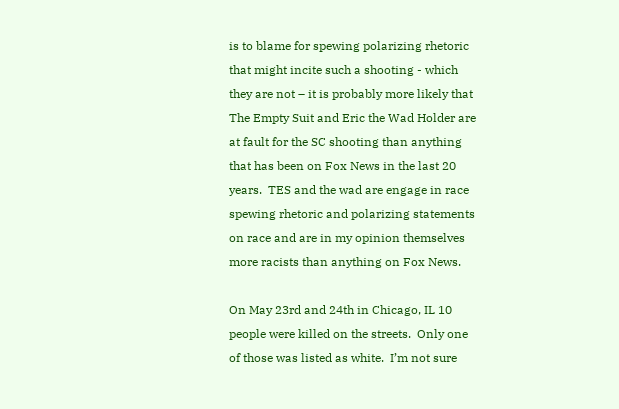is to blame for spewing polarizing rhetoric that might incite such a shooting - which they are not – it is probably more likely that The Empty Suit and Eric the Wad Holder are at fault for the SC shooting than anything that has been on Fox News in the last 20 years.  TES and the wad are engage in race spewing rhetoric and polarizing statements on race and are in my opinion themselves more racists than anything on Fox News.

On May 23rd and 24th in Chicago, IL 10 people were killed on the streets.  Only one of those was listed as white.  I’m not sure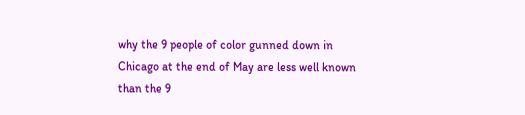why the 9 people of color gunned down in Chicago at the end of May are less well known than the 9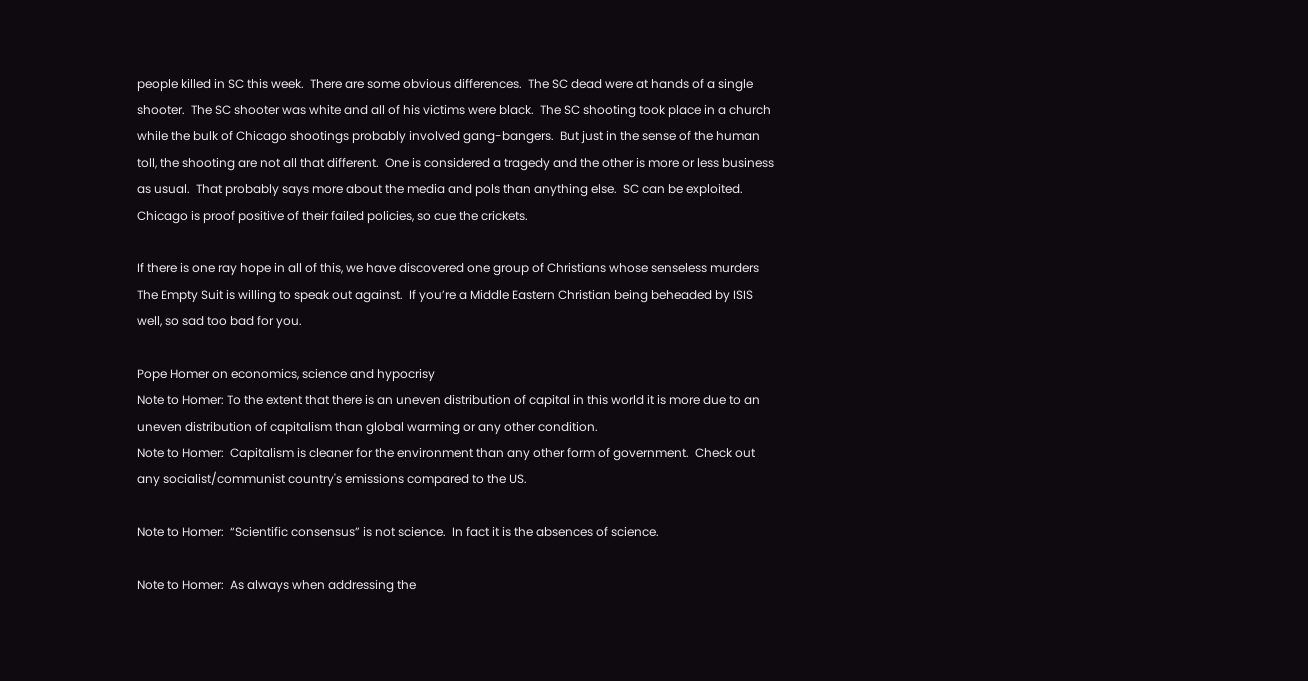people killed in SC this week.  There are some obvious differences.  The SC dead were at hands of a single shooter.  The SC shooter was white and all of his victims were black.  The SC shooting took place in a church while the bulk of Chicago shootings probably involved gang-bangers.  But just in the sense of the human toll, the shooting are not all that different.  One is considered a tragedy and the other is more or less business as usual.  That probably says more about the media and pols than anything else.  SC can be exploited.  Chicago is proof positive of their failed policies, so cue the crickets.

If there is one ray hope in all of this, we have discovered one group of Christians whose senseless murders The Empty Suit is willing to speak out against.  If you’re a Middle Eastern Christian being beheaded by ISIS well, so sad too bad for you.

Pope Homer on economics, science and hypocrisy
Note to Homer: To the extent that there is an uneven distribution of capital in this world it is more due to an uneven distribution of capitalism than global warming or any other condition.
Note to Homer:  Capitalism is cleaner for the environment than any other form of government.  Check out any socialist/communist country's emissions compared to the US.

Note to Homer:  “Scientific consensus” is not science.  In fact it is the absences of science.

Note to Homer:  As always when addressing the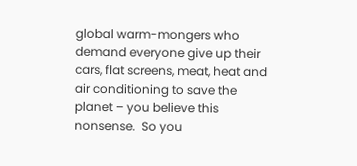global warm-mongers who demand everyone give up their cars, flat screens, meat, heat and air conditioning to save the planet – you believe this nonsense.  So you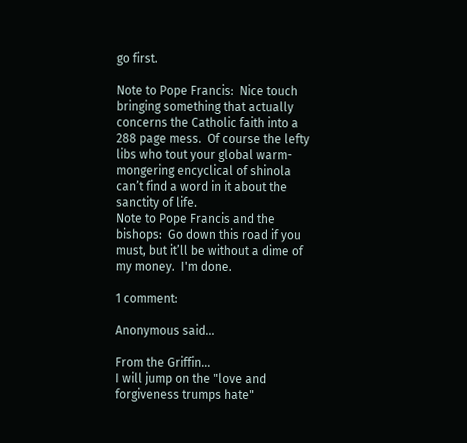go first.

Note to Pope Francis:  Nice touch bringing something that actually concerns the Catholic faith into a 288 page mess.  Of course the lefty libs who tout your global warm-mongering encyclical of shinola can’t find a word in it about the sanctity of life.
Note to Pope Francis and the bishops:  Go down this road if you must, but it’ll be without a dime of my money.  I'm done.

1 comment:

Anonymous said...

From the Griffin...
I will jump on the "love and forgiveness trumps hate"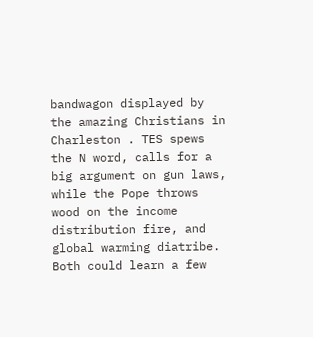bandwagon displayed by the amazing Christians in Charleston . TES spews the N word, calls for a big argument on gun laws, while the Pope throws wood on the income distribution fire, and global warming diatribe. Both could learn a few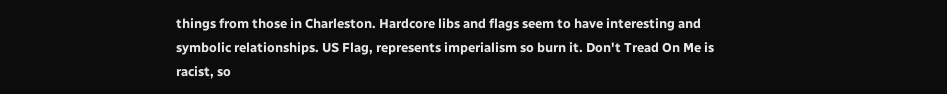things from those in Charleston. Hardcore libs and flags seem to have interesting and symbolic relationships. US Flag, represents imperialism so burn it. Don't Tread On Me is racist, so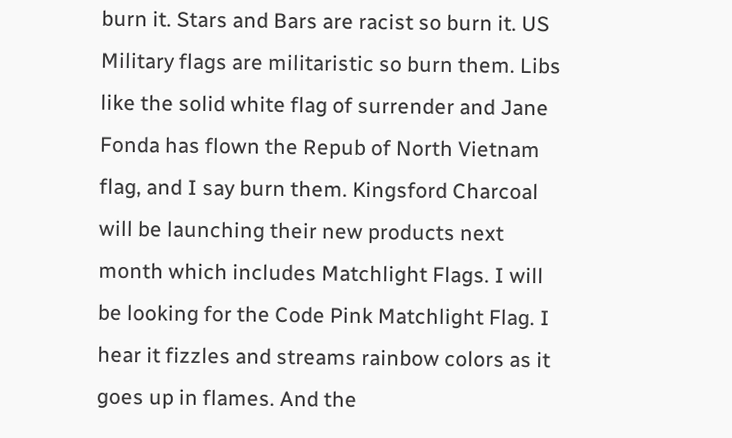burn it. Stars and Bars are racist so burn it. US Military flags are militaristic so burn them. Libs like the solid white flag of surrender and Jane Fonda has flown the Repub of North Vietnam flag, and I say burn them. Kingsford Charcoal will be launching their new products next month which includes Matchlight Flags. I will be looking for the Code Pink Matchlight Flag. I hear it fizzles and streams rainbow colors as it goes up in flames. And the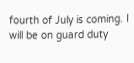fourth of July is coming. I will be on guard duty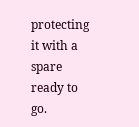protecting it with a spare ready to go.